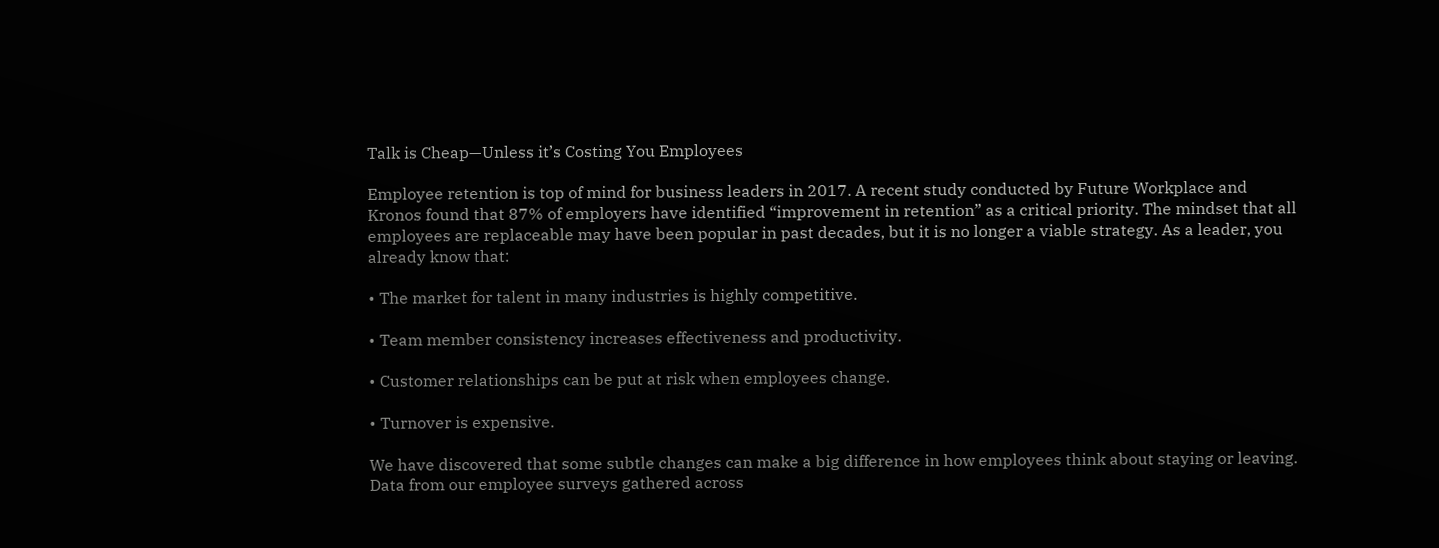Talk is Cheap—Unless it’s Costing You Employees

Employee retention is top of mind for business leaders in 2017. A recent study conducted by Future Workplace and Kronos found that 87% of employers have identified “improvement in retention” as a critical priority. The mindset that all employees are replaceable may have been popular in past decades, but it is no longer a viable strategy. As a leader, you already know that:

• The market for talent in many industries is highly competitive.

• Team member consistency increases effectiveness and productivity.

• Customer relationships can be put at risk when employees change.

• Turnover is expensive.

We have discovered that some subtle changes can make a big difference in how employees think about staying or leaving. Data from our employee surveys gathered across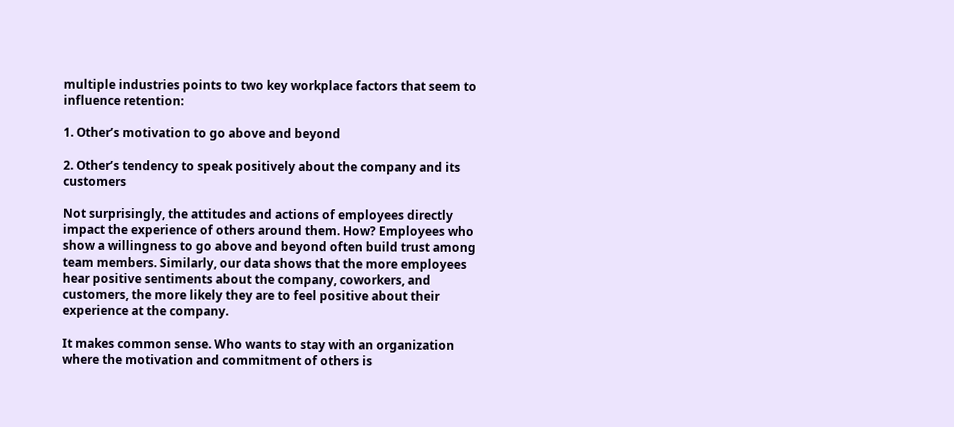multiple industries points to two key workplace factors that seem to influence retention:

1. Other’s motivation to go above and beyond

2. Other’s tendency to speak positively about the company and its customers

Not surprisingly, the attitudes and actions of employees directly impact the experience of others around them. How? Employees who show a willingness to go above and beyond often build trust among team members. Similarly, our data shows that the more employees hear positive sentiments about the company, coworkers, and customers, the more likely they are to feel positive about their experience at the company.

It makes common sense. Who wants to stay with an organization where the motivation and commitment of others is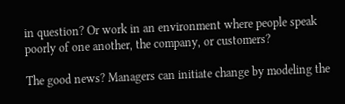in question? Or work in an environment where people speak poorly of one another, the company, or customers?

The good news? Managers can initiate change by modeling the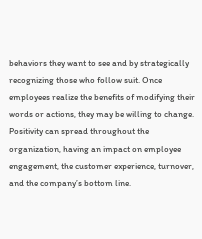behaviors they want to see and by strategically recognizing those who follow suit. Once employees realize the benefits of modifying their words or actions, they may be willing to change. Positivity can spread throughout the organization, having an impact on employee engagement, the customer experience, turnover, and the company’s bottom line.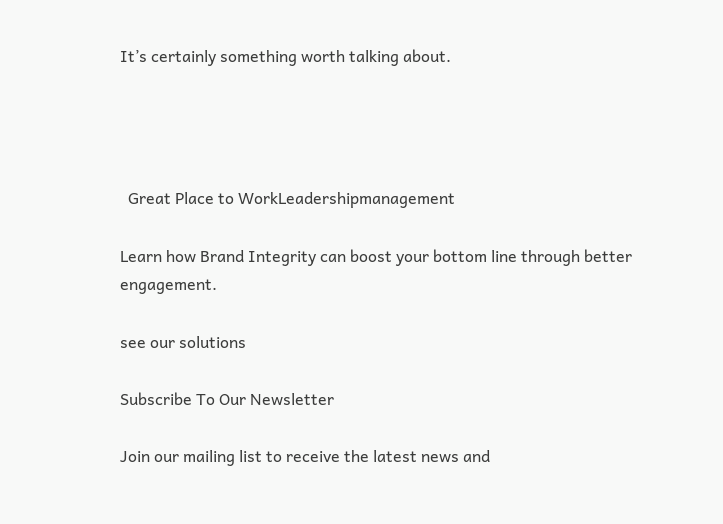It’s certainly something worth talking about.




  Great Place to WorkLeadershipmanagement

Learn how Brand Integrity can boost your bottom line through better engagement.

see our solutions

Subscribe To Our Newsletter

Join our mailing list to receive the latest news and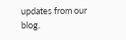updates from our blog.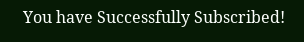You have Successfully Subscribed!